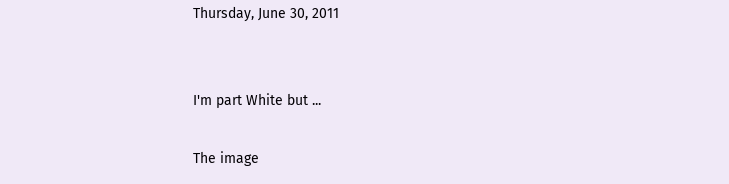Thursday, June 30, 2011


I'm part White but ...

The image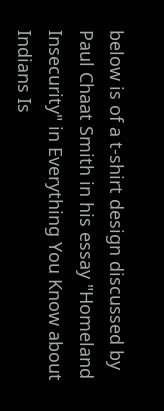below is of a t-shirt design discussed by Paul Chaat Smith in his essay "Homeland Insecurity" in Everything You Know about Indians Is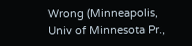Wrong (Minneapolis, Univ of Minnesota Pr.,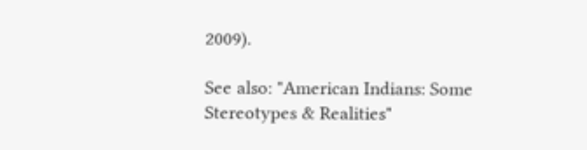2009).

See also: "American Indians: Some Stereotypes & Realities"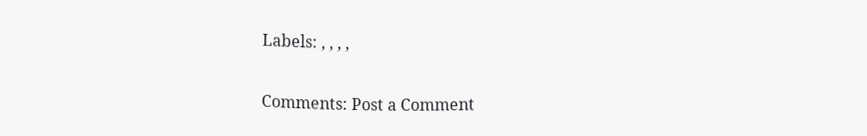Labels: , , , ,

Comments: Post a Comment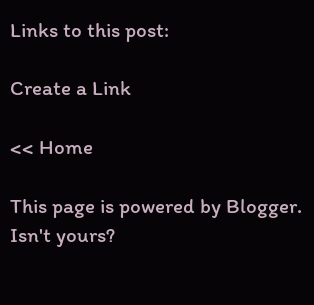Links to this post:

Create a Link

<< Home

This page is powered by Blogger. Isn't yours?